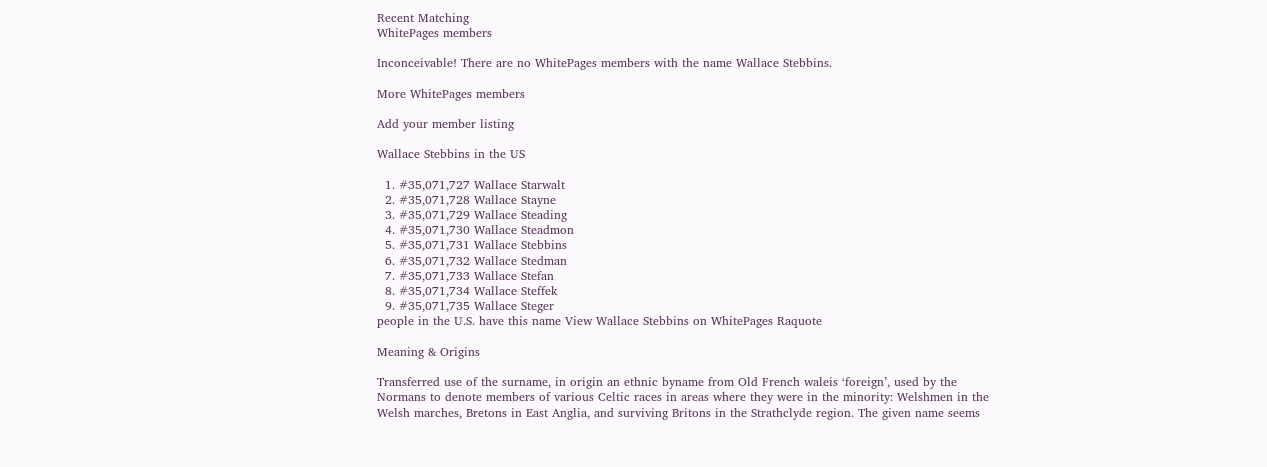Recent Matching
WhitePages members

Inconceivable! There are no WhitePages members with the name Wallace Stebbins.

More WhitePages members

Add your member listing

Wallace Stebbins in the US

  1. #35,071,727 Wallace Starwalt
  2. #35,071,728 Wallace Stayne
  3. #35,071,729 Wallace Steading
  4. #35,071,730 Wallace Steadmon
  5. #35,071,731 Wallace Stebbins
  6. #35,071,732 Wallace Stedman
  7. #35,071,733 Wallace Stefan
  8. #35,071,734 Wallace Steffek
  9. #35,071,735 Wallace Steger
people in the U.S. have this name View Wallace Stebbins on WhitePages Raquote

Meaning & Origins

Transferred use of the surname, in origin an ethnic byname from Old French waleis ‘foreign’, used by the Normans to denote members of various Celtic races in areas where they were in the minority: Welshmen in the Welsh marches, Bretons in East Anglia, and surviving Britons in the Strathclyde region. The given name seems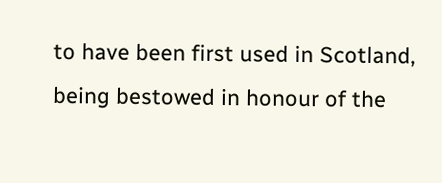to have been first used in Scotland, being bestowed in honour of the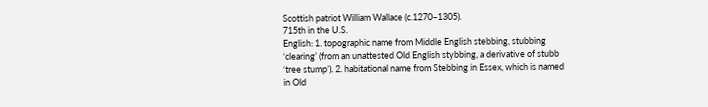Scottish patriot William Wallace (c.1270–1305).
715th in the U.S.
English: 1. topographic name from Middle English stebbing, stubbing ‘clearing’ (from an unattested Old English stybbing, a derivative of stubb ‘tree stump’). 2. habitational name from Stebbing in Essex, which is named in Old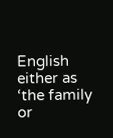English either as ‘the family or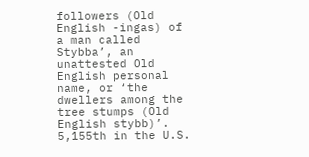followers (Old English -ingas) of a man called Stybba’, an unattested Old English personal name, or ‘the dwellers among the tree stumps (Old English stybb)’.
5,155th in the U.S.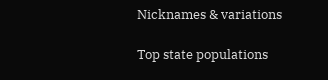Nicknames & variations

Top state populations